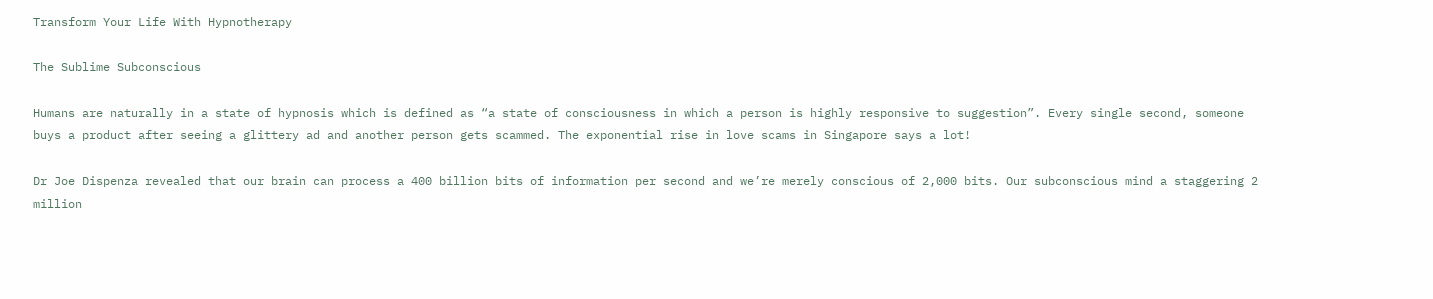Transform Your Life With Hypnotherapy

The Sublime Subconscious

Humans are naturally in a state of hypnosis which is defined as “a state of consciousness in which a person is highly responsive to suggestion”. Every single second, someone buys a product after seeing a glittery ad and another person gets scammed. The exponential rise in love scams in Singapore says a lot!

Dr Joe Dispenza revealed that our brain can process a 400 billion bits of information per second and we’re merely conscious of 2,000 bits. Our subconscious mind a staggering 2 million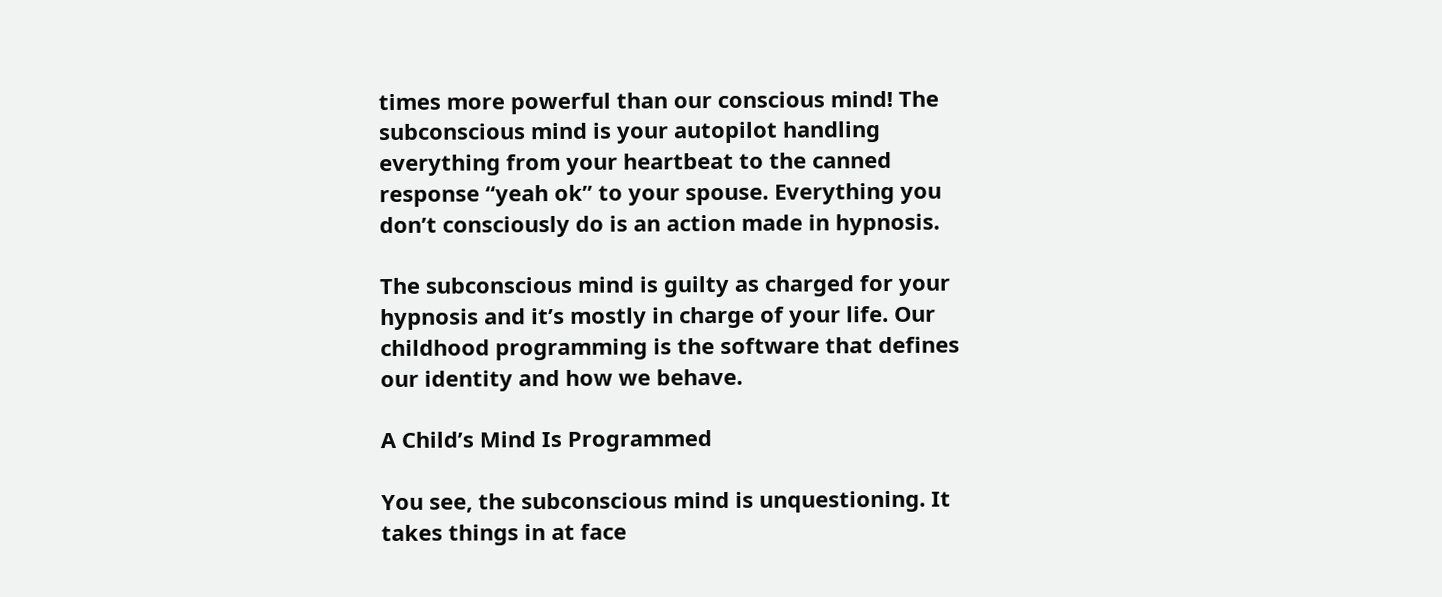times more powerful than our conscious mind! The subconscious mind is your autopilot handling everything from your heartbeat to the canned response “yeah ok” to your spouse. Everything you don’t consciously do is an action made in hypnosis.

The subconscious mind is guilty as charged for your hypnosis and it’s mostly in charge of your life. Our childhood programming is the software that defines our identity and how we behave.

A Child’s Mind Is Programmed

You see, the subconscious mind is unquestioning. It takes things in at face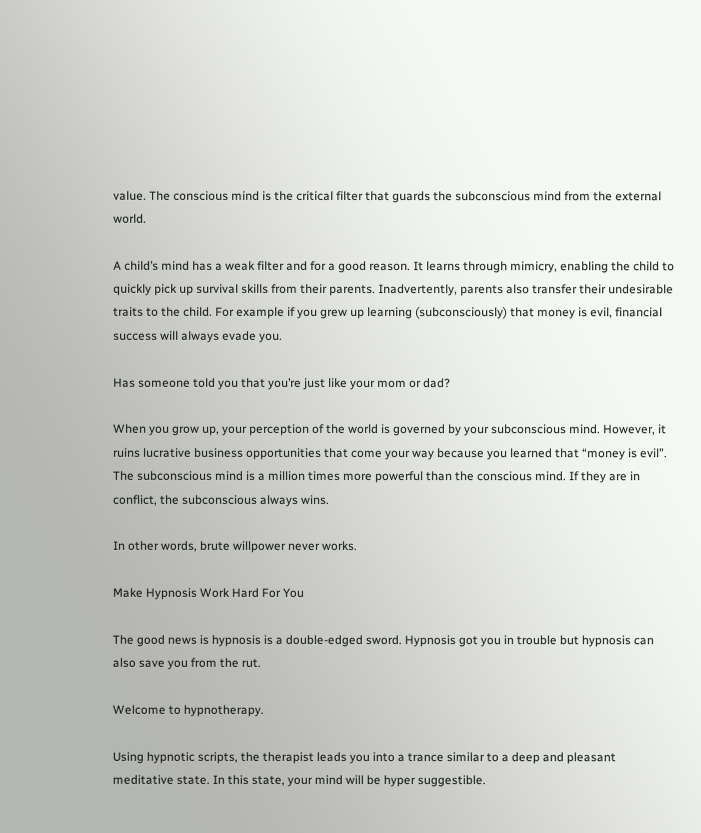value. The conscious mind is the critical filter that guards the subconscious mind from the external world.

A child’s mind has a weak filter and for a good reason. It learns through mimicry, enabling the child to quickly pick up survival skills from their parents. Inadvertently, parents also transfer their undesirable traits to the child. For example if you grew up learning (subconsciously) that money is evil, financial success will always evade you.

Has someone told you that you’re just like your mom or dad?

When you grow up, your perception of the world is governed by your subconscious mind. However, it ruins lucrative business opportunities that come your way because you learned that “money is evil”. The subconscious mind is a million times more powerful than the conscious mind. If they are in conflict, the subconscious always wins.

In other words, brute willpower never works.

Make Hypnosis Work Hard For You

The good news is hypnosis is a double-edged sword. Hypnosis got you in trouble but hypnosis can also save you from the rut.

Welcome to hypnotherapy.

Using hypnotic scripts, the therapist leads you into a trance similar to a deep and pleasant meditative state. In this state, your mind will be hyper suggestible.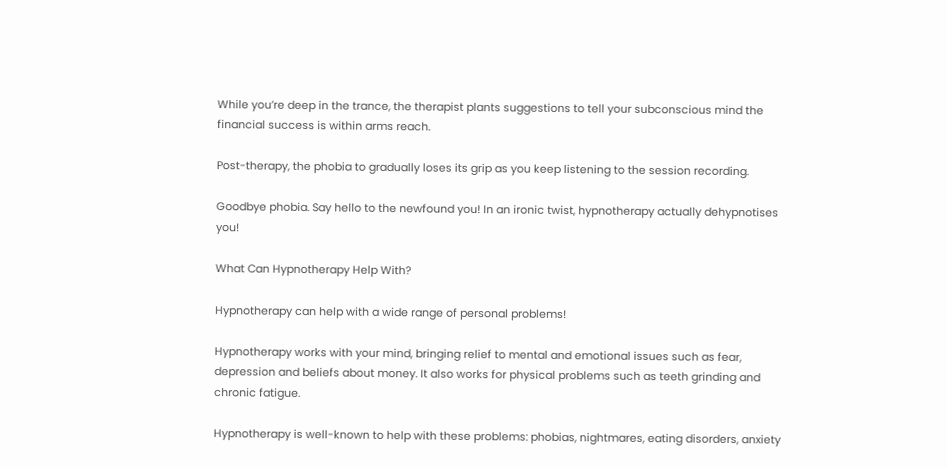While you’re deep in the trance, the therapist plants suggestions to tell your subconscious mind the financial success is within arms reach.

Post-therapy, the phobia to gradually loses its grip as you keep listening to the session recording.

Goodbye phobia. Say hello to the newfound you! In an ironic twist, hypnotherapy actually dehypnotises you!

What Can Hypnotherapy Help With?

Hypnotherapy can help with a wide range of personal problems!

Hypnotherapy works with your mind, bringing relief to mental and emotional issues such as fear, depression and beliefs about money. It also works for physical problems such as teeth grinding and chronic fatigue.

Hypnotherapy is well-known to help with these problems: phobias, nightmares, eating disorders, anxiety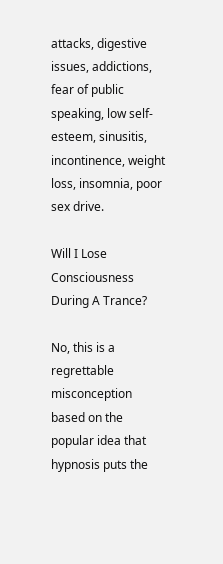attacks, digestive issues, addictions, fear of public speaking, low self-esteem, sinusitis, incontinence, weight loss, insomnia, poor sex drive.

Will I Lose Consciousness During A Trance?

No, this is a regrettable misconception based on the popular idea that hypnosis puts the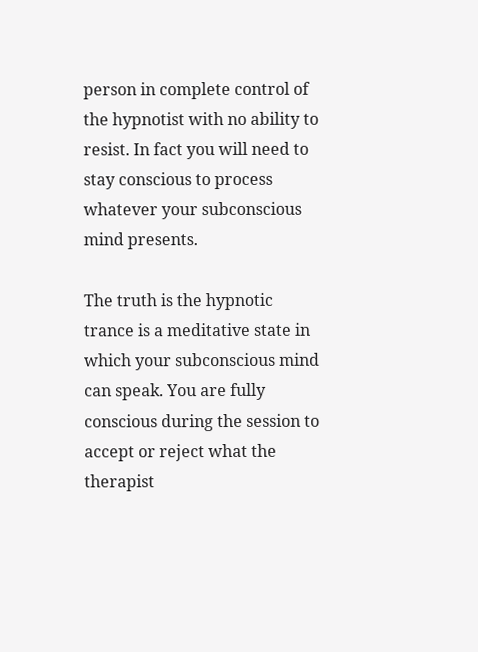person in complete control of the hypnotist with no ability to resist. In fact you will need to stay conscious to process whatever your subconscious mind presents.

The truth is the hypnotic trance is a meditative state in which your subconscious mind can speak. You are fully conscious during the session to accept or reject what the therapist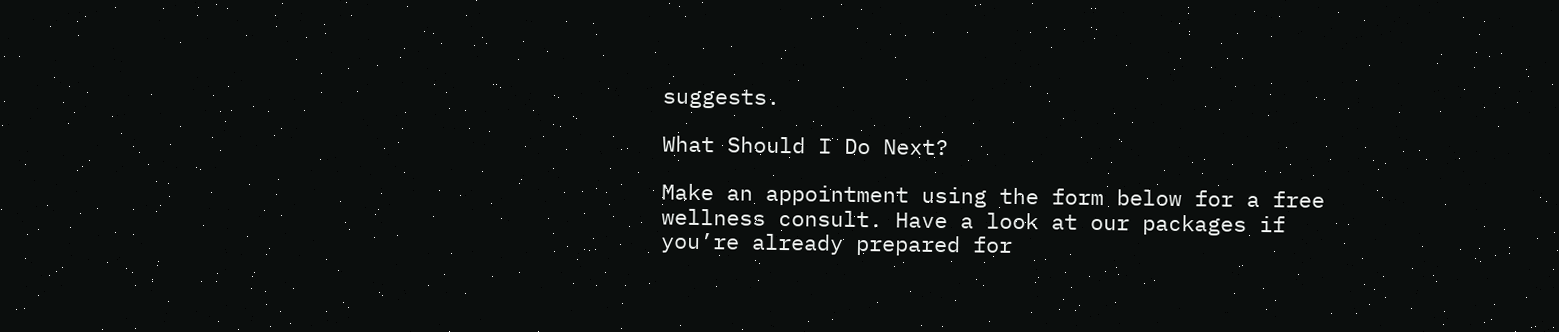suggests.

What Should I Do Next?

Make an appointment using the form below for a free wellness consult. Have a look at our packages if you’re already prepared for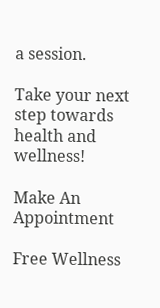a session.

Take your next step towards health and wellness!

Make An Appointment

Free Wellness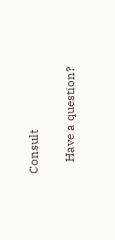Consult

    Have a question?